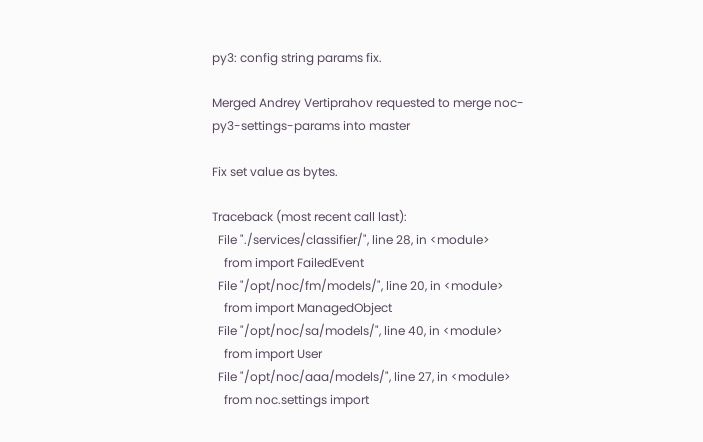py3: config string params fix.

Merged Andrey Vertiprahov requested to merge noc-py3-settings-params into master

Fix set value as bytes.

Traceback (most recent call last):
  File "./services/classifier/", line 28, in <module>
    from import FailedEvent
  File "/opt/noc/fm/models/", line 20, in <module>
    from import ManagedObject
  File "/opt/noc/sa/models/", line 40, in <module>
    from import User
  File "/opt/noc/aaa/models/", line 27, in <module>
    from noc.settings import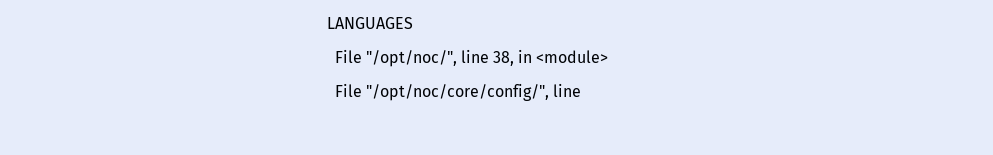LANGUAGES
  File "/opt/noc/", line 38, in <module>
  File "/opt/noc/core/config/", line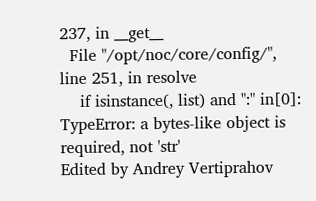237, in __get__
  File "/opt/noc/core/config/", line 251, in resolve
    if isinstance(, list) and ":" in[0]:
TypeError: a bytes-like object is required, not 'str'
Edited by Andrey Vertiprahov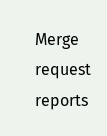Merge request reports